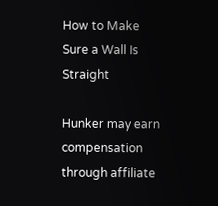How to Make Sure a Wall Is Straight

Hunker may earn compensation through affiliate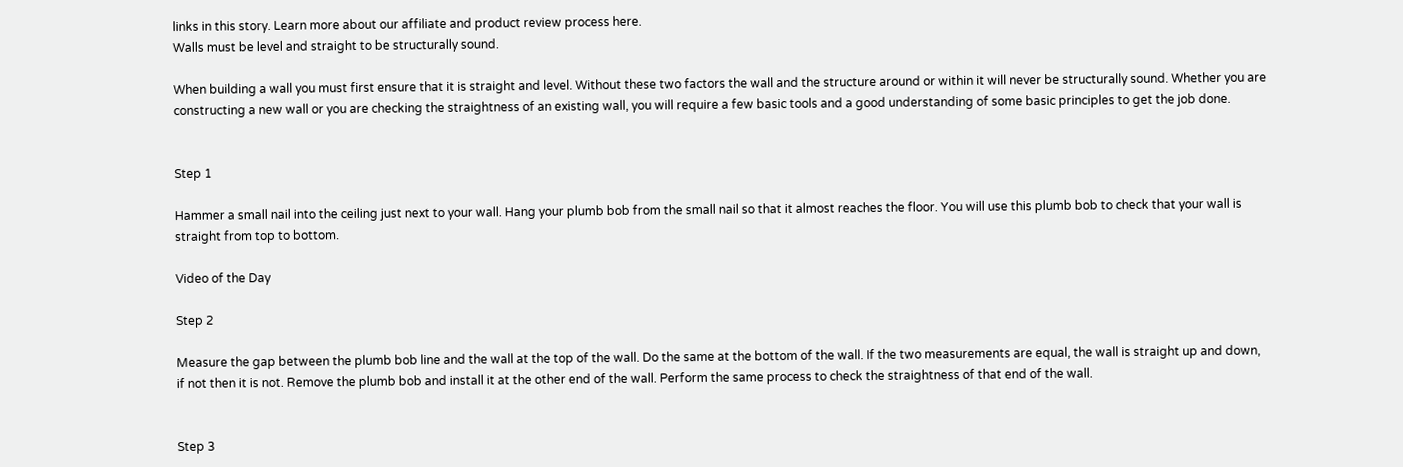links in this story. Learn more about our affiliate and product review process here.
Walls must be level and straight to be structurally sound.

When building a wall you must first ensure that it is straight and level. Without these two factors the wall and the structure around or within it will never be structurally sound. Whether you are constructing a new wall or you are checking the straightness of an existing wall, you will require a few basic tools and a good understanding of some basic principles to get the job done.


Step 1

Hammer a small nail into the ceiling just next to your wall. Hang your plumb bob from the small nail so that it almost reaches the floor. You will use this plumb bob to check that your wall is straight from top to bottom.

Video of the Day

Step 2

Measure the gap between the plumb bob line and the wall at the top of the wall. Do the same at the bottom of the wall. If the two measurements are equal, the wall is straight up and down, if not then it is not. Remove the plumb bob and install it at the other end of the wall. Perform the same process to check the straightness of that end of the wall.


Step 3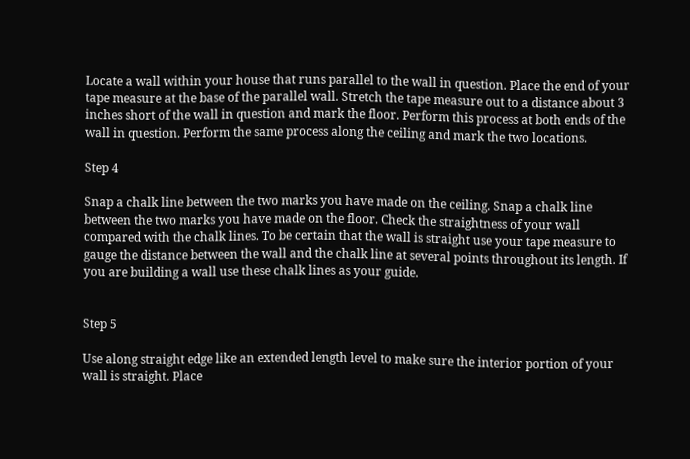Locate a wall within your house that runs parallel to the wall in question. Place the end of your tape measure at the base of the parallel wall. Stretch the tape measure out to a distance about 3 inches short of the wall in question and mark the floor. Perform this process at both ends of the wall in question. Perform the same process along the ceiling and mark the two locations.

Step 4

Snap a chalk line between the two marks you have made on the ceiling. Snap a chalk line between the two marks you have made on the floor. Check the straightness of your wall compared with the chalk lines. To be certain that the wall is straight use your tape measure to gauge the distance between the wall and the chalk line at several points throughout its length. If you are building a wall use these chalk lines as your guide.


Step 5

Use along straight edge like an extended length level to make sure the interior portion of your wall is straight. Place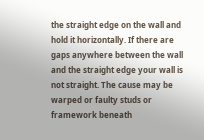the straight edge on the wall and hold it horizontally. If there are gaps anywhere between the wall and the straight edge your wall is not straight. The cause may be warped or faulty studs or framework beneath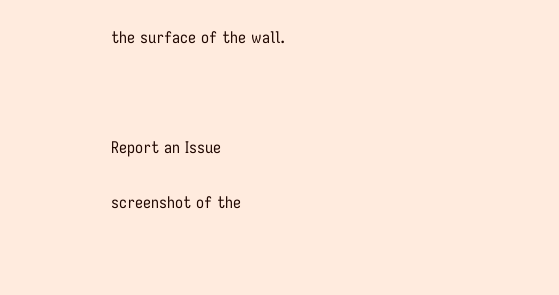the surface of the wall.



Report an Issue

screenshot of the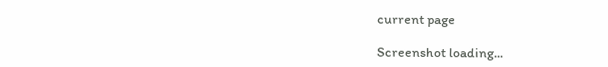current page

Screenshot loading...